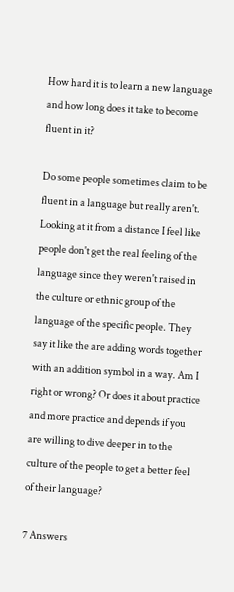How hard it is to learn a new language and how long does it take to become fluent in it?

Do some people sometimes claim to be fluent in a language but really aren't. Looking at it from a distance I feel like people don't get the real feeling of the language since they weren't raised in the culture or ethnic group of the language of the specific people. They say it like the are adding words together with an addition symbol in a way. Am I right or wrong? Or does it about practice and more practice and depends if you are willing to dive deeper in to the culture of the people to get a better feel of their language?

7 Answers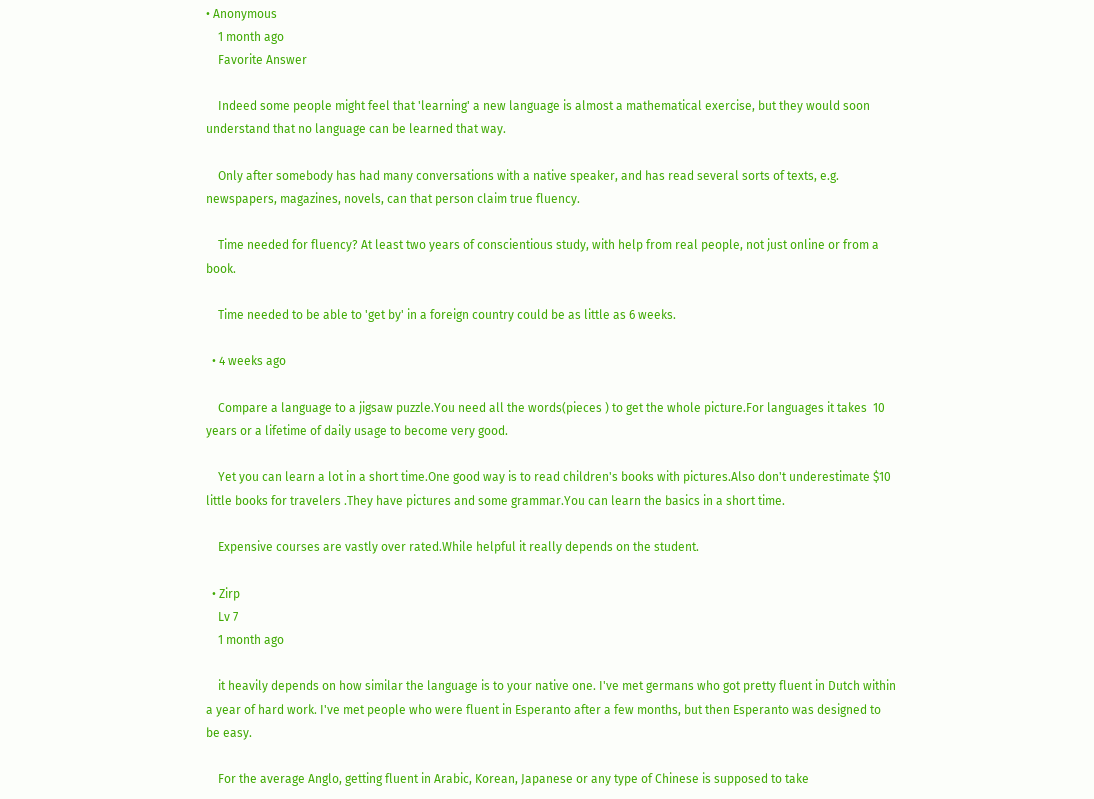• Anonymous
    1 month ago
    Favorite Answer

    Indeed some people might feel that 'learning' a new language is almost a mathematical exercise, but they would soon understand that no language can be learned that way.

    Only after somebody has had many conversations with a native speaker, and has read several sorts of texts, e.g. newspapers, magazines, novels, can that person claim true fluency.

    Time needed for fluency? At least two years of conscientious study, with help from real people, not just online or from a book.

    Time needed to be able to 'get by' in a foreign country could be as little as 6 weeks.

  • 4 weeks ago

    Compare a language to a jigsaw puzzle.You need all the words(pieces ) to get the whole picture.For languages it takes  10 years or a lifetime of daily usage to become very good.

    Yet you can learn a lot in a short time.One good way is to read children's books with pictures.Also don't underestimate $10 little books for travelers .They have pictures and some grammar.You can learn the basics in a short time.

    Expensive courses are vastly over rated.While helpful it really depends on the student.

  • Zirp
    Lv 7
    1 month ago

    it heavily depends on how similar the language is to your native one. I've met germans who got pretty fluent in Dutch within a year of hard work. I've met people who were fluent in Esperanto after a few months, but then Esperanto was designed to be easy.

    For the average Anglo, getting fluent in Arabic, Korean, Japanese or any type of Chinese is supposed to take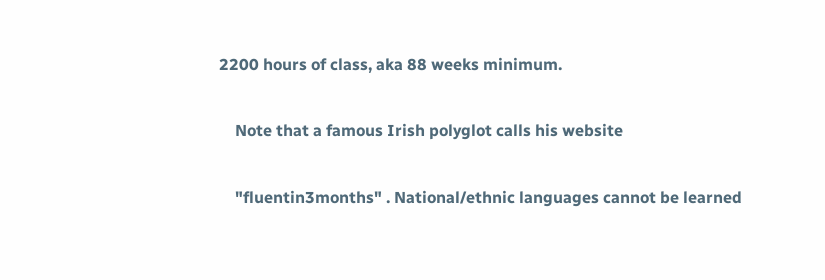2200 hours of class, aka 88 weeks minimum.

    Note that a famous Irish polyglot calls his website

    "fluentin3months" . National/ethnic languages cannot be learned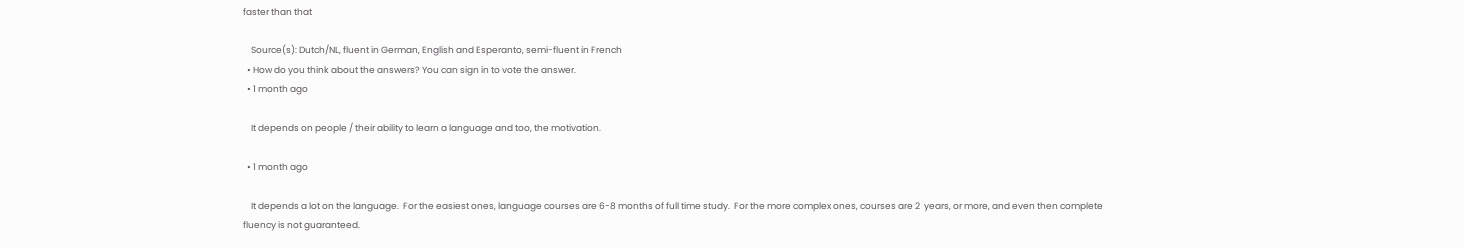faster than that

    Source(s): Dutch/NL, fluent in German, English and Esperanto, semi-fluent in French
  • How do you think about the answers? You can sign in to vote the answer.
  • 1 month ago

    It depends on people / their ability to learn a language and too, the motivation.

  • 1 month ago

    It depends a lot on the language.  For the easiest ones, language courses are 6-8 months of full time study.  For the more complex ones, courses are 2  years, or more, and even then complete fluency is not guaranteed.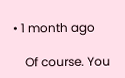• 1 month ago

    Of course. You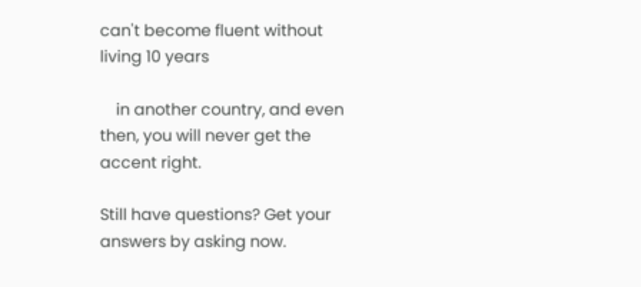can't become fluent without living 10 years

    in another country, and even then, you will never get the accent right.

Still have questions? Get your answers by asking now.